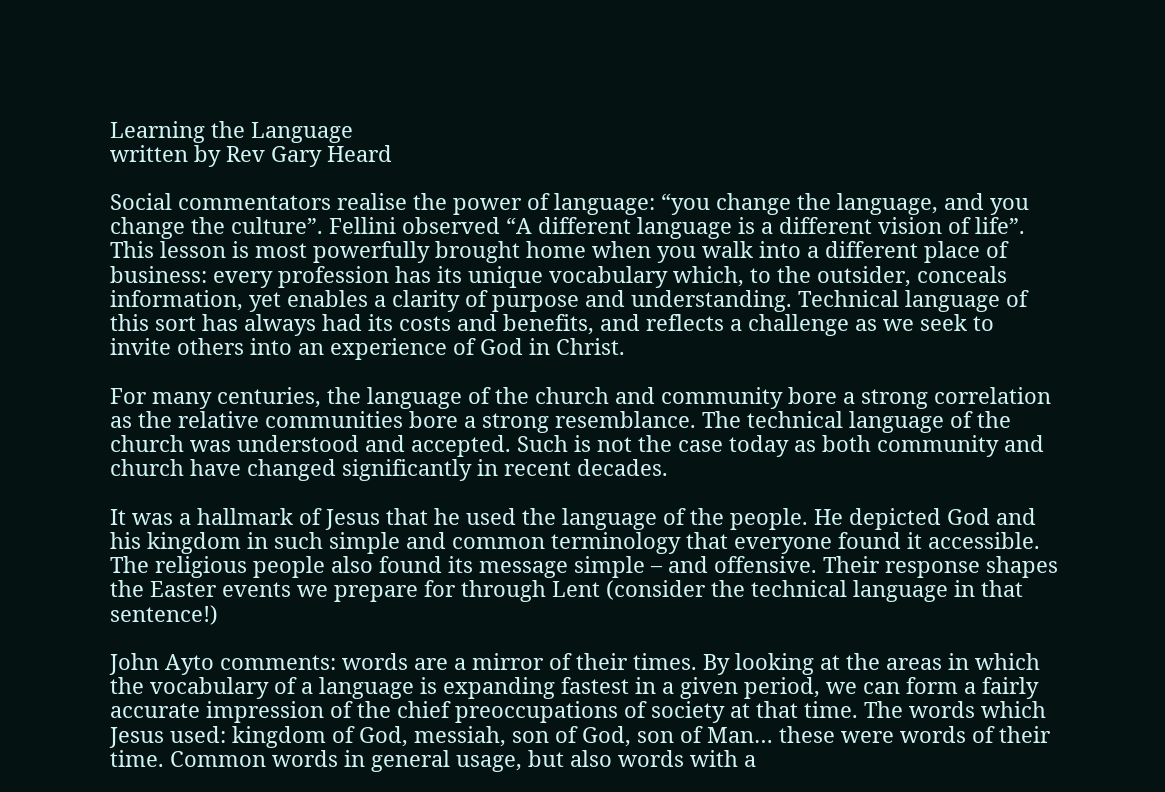Learning the Language
written by Rev Gary Heard

Social commentators realise the power of language: “you change the language, and you change the culture”. Fellini observed “A different language is a different vision of life”. This lesson is most powerfully brought home when you walk into a different place of business: every profession has its unique vocabulary which, to the outsider, conceals information, yet enables a clarity of purpose and understanding. Technical language of this sort has always had its costs and benefits, and reflects a challenge as we seek to invite others into an experience of God in Christ.

For many centuries, the language of the church and community bore a strong correlation as the relative communities bore a strong resemblance. The technical language of the church was understood and accepted. Such is not the case today as both community and church have changed significantly in recent decades.

It was a hallmark of Jesus that he used the language of the people. He depicted God and his kingdom in such simple and common terminology that everyone found it accessible. The religious people also found its message simple – and offensive. Their response shapes the Easter events we prepare for through Lent (consider the technical language in that sentence!)

John Ayto comments: words are a mirror of their times. By looking at the areas in which the vocabulary of a language is expanding fastest in a given period, we can form a fairly accurate impression of the chief preoccupations of society at that time. The words which Jesus used: kingdom of God, messiah, son of God, son of Man… these were words of their time. Common words in general usage, but also words with a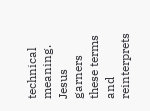technical meaning. Jesus garners these terms and reinterprets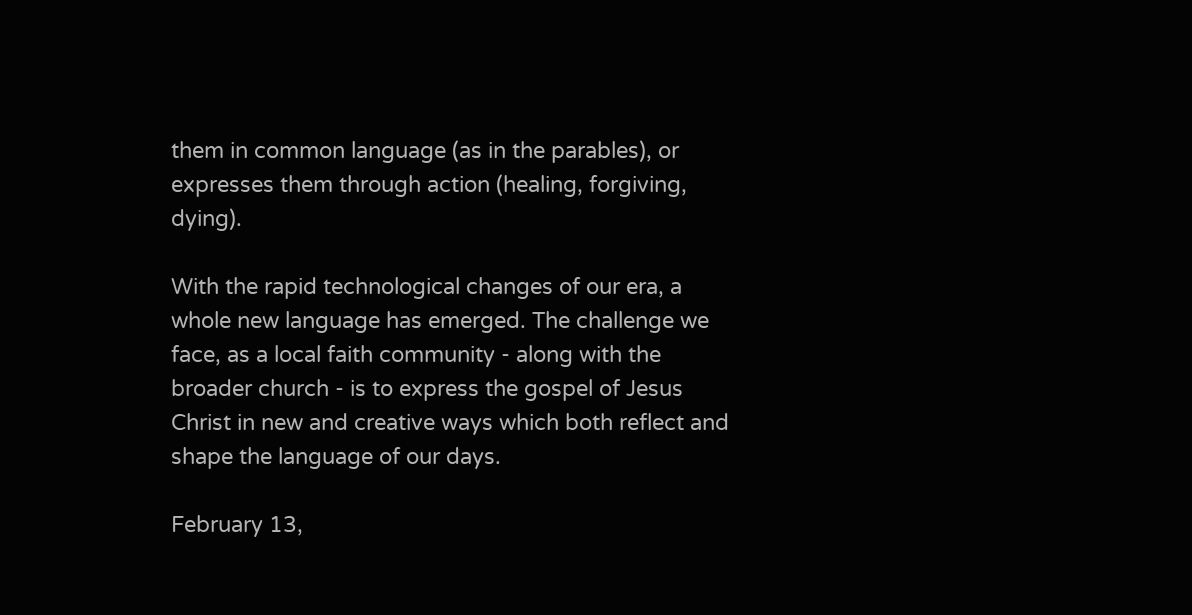them in common language (as in the parables), or expresses them through action (healing, forgiving, dying).

With the rapid technological changes of our era, a whole new language has emerged. The challenge we face, as a local faith community - along with the broader church - is to express the gospel of Jesus Christ in new and creative ways which both reflect and shape the language of our days.

February 13,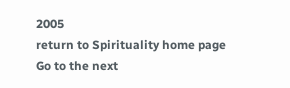2005
return to Spirituality home page
Go to the next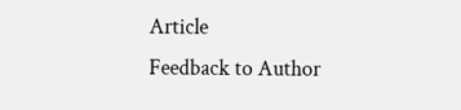Article
Feedback to Author